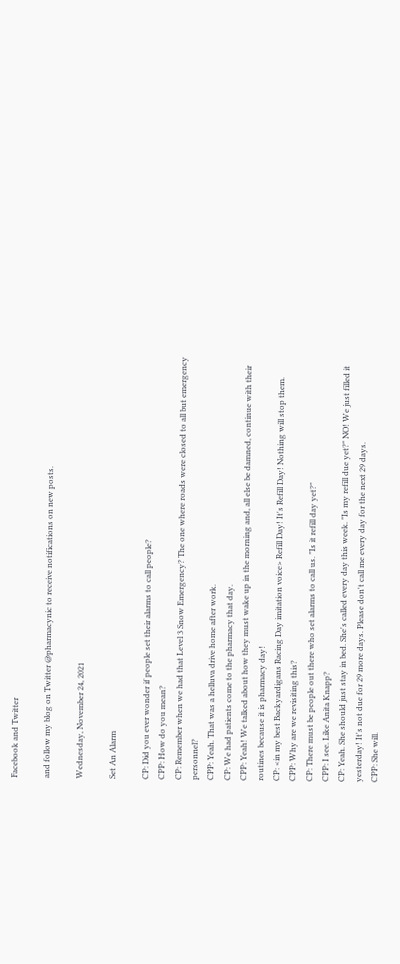Facebook and Twitter

and follow my blog on Twitter @pharmacynic to receive notifications on new posts.

Wednesday, November 24, 2021

Set An Alarm

CP: Did you ever wonder if people set their alarms to call people?
CPP: How do you mean?
CP: Remember when we had that Level 3 Snow Emergency? The one where roads were closed to all but emergency personnel?
CPP: Yeah. That was a helluva drive home after work.
CP: We had patients come to the pharmacy that day.
CPP: Yeah! We talked about how they must wake up in the morning and, all else be damned, continue with their routines because it is pharmacy day!
CP: <in my best Backyardigans Racing Day imitation voice> Refill Day! It's Refill Day! Nothing will stop them.
CPP: Why are we revisiting this?
CP: There must be people out there who set alarms to call us. "Is it refill day yet?"
CPP: I see. Like Anita Knapp?
CP: Yeah. She should just stay in bed. She's called every day this week. "Is my refill due yet?" NO! We just filled it yesterday! It's not due for 29 more days. Please don't call me every day for the next 29 days.
CPP: She will.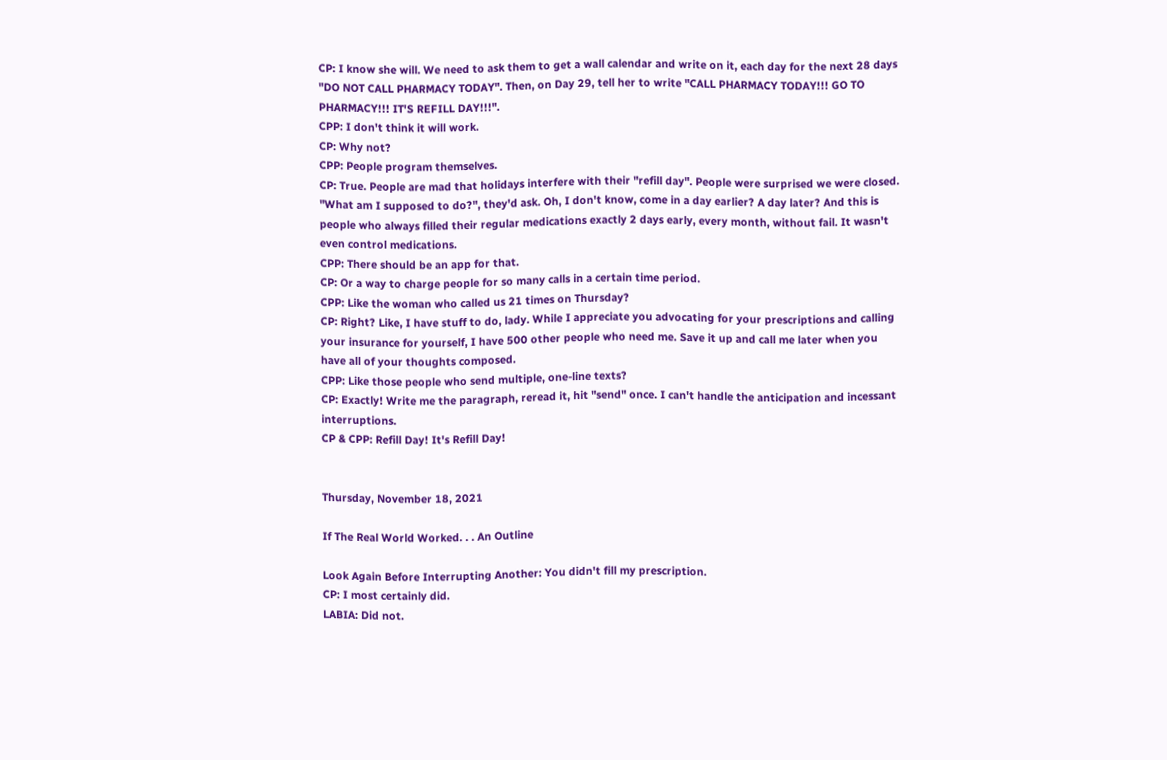CP: I know she will. We need to ask them to get a wall calendar and write on it, each day for the next 28 days "DO NOT CALL PHARMACY TODAY". Then, on Day 29, tell her to write "CALL PHARMACY TODAY!!! GO TO PHARMACY!!! IT'S REFILL DAY!!!".
CPP: I don't think it will work.
CP: Why not?
CPP: People program themselves.
CP: True. People are mad that holidays interfere with their "refill day". People were surprised we were closed. "What am I supposed to do?", they'd ask. Oh, I don't know, come in a day earlier? A day later? And this is people who always filled their regular medications exactly 2 days early, every month, without fail. It wasn't even control medications.
CPP: There should be an app for that.
CP: Or a way to charge people for so many calls in a certain time period.
CPP: Like the woman who called us 21 times on Thursday?
CP: Right? Like, I have stuff to do, lady. While I appreciate you advocating for your prescriptions and calling your insurance for yourself, I have 500 other people who need me. Save it up and call me later when you have all of your thoughts composed.
CPP: Like those people who send multiple, one-line texts?
CP: Exactly! Write me the paragraph, reread it, hit "send" once. I can't handle the anticipation and incessant interruptions.
CP & CPP: Refill Day! It's Refill Day!


Thursday, November 18, 2021

If The Real World Worked. . . An Outline

Look Again Before Interrupting Another: You didn't fill my prescription.
CP: I most certainly did.
LABIA: Did not.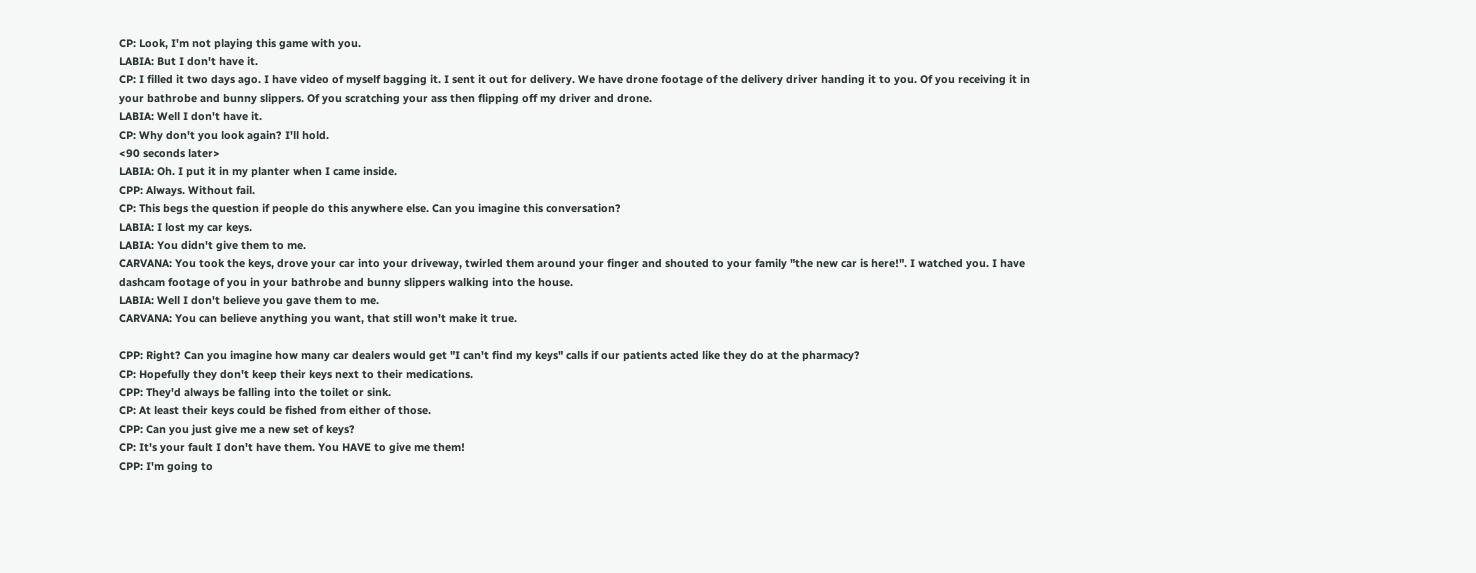CP: Look, I'm not playing this game with you.
LABIA: But I don't have it.
CP: I filled it two days ago. I have video of myself bagging it. I sent it out for delivery. We have drone footage of the delivery driver handing it to you. Of you receiving it in your bathrobe and bunny slippers. Of you scratching your ass then flipping off my driver and drone.
LABIA: Well I don't have it.
CP: Why don't you look again? I'll hold.
<90 seconds later>
LABIA: Oh. I put it in my planter when I came inside.
CPP: Always. Without fail.
CP: This begs the question if people do this anywhere else. Can you imagine this conversation?
LABIA: I lost my car keys.
LABIA: You didn't give them to me.
CARVANA: You took the keys, drove your car into your driveway, twirled them around your finger and shouted to your family "the new car is here!". I watched you. I have dashcam footage of you in your bathrobe and bunny slippers walking into the house.
LABIA: Well I don't believe you gave them to me.
CARVANA: You can believe anything you want, that still won't make it true.

CPP: Right? Can you imagine how many car dealers would get "I can't find my keys" calls if our patients acted like they do at the pharmacy?
CP: Hopefully they don't keep their keys next to their medications.
CPP: They'd always be falling into the toilet or sink.
CP: At least their keys could be fished from either of those.
CPP: Can you just give me a new set of keys?
CP: It's your fault I don't have them. You HAVE to give me them!
CPP: I'm going to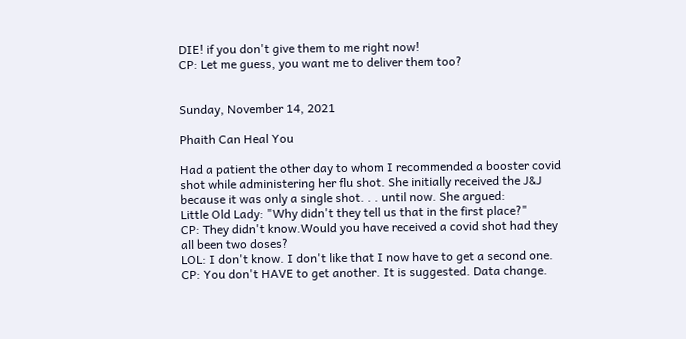DIE! if you don't give them to me right now!
CP: Let me guess, you want me to deliver them too?


Sunday, November 14, 2021

Phaith Can Heal You

Had a patient the other day to whom I recommended a booster covid shot while administering her flu shot. She initially received the J&J because it was only a single shot. . . until now. She argued:
Little Old Lady: "Why didn't they tell us that in the first place?"
CP: They didn't know.Would you have received a covid shot had they all been two doses?
LOL: I don't know. I don't like that I now have to get a second one.
CP: You don't HAVE to get another. It is suggested. Data change.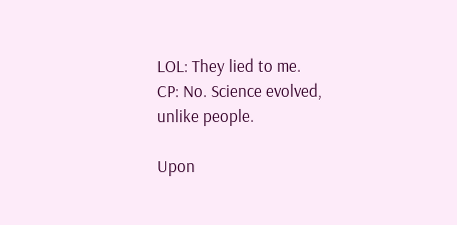LOL: They lied to me.
CP: No. Science evolved, unlike people.

Upon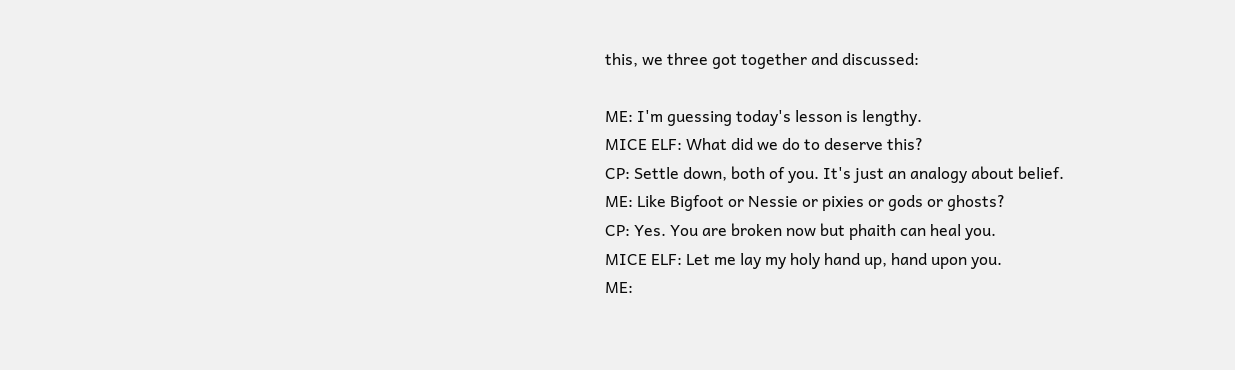this, we three got together and discussed:

ME: I'm guessing today's lesson is lengthy.
MICE ELF: What did we do to deserve this?
CP: Settle down, both of you. It's just an analogy about belief.
ME: Like Bigfoot or Nessie or pixies or gods or ghosts?
CP: Yes. You are broken now but phaith can heal you.
MICE ELF: Let me lay my holy hand up, hand upon you.
ME: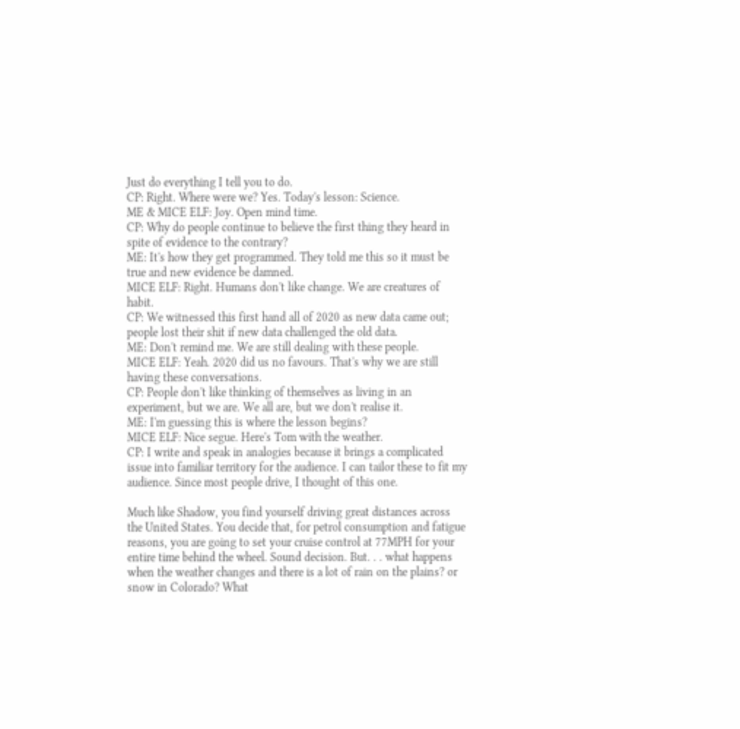Just do everything I tell you to do.
CP: Right. Where were we? Yes. Today's lesson: Science.
ME & MICE ELF: Joy. Open mind time.
CP: Why do people continue to believe the first thing they heard in spite of evidence to the contrary?
ME: It's how they get programmed. They told me this so it must be true and new evidence be damned.
MICE ELF: Right. Humans don't like change. We are creatures of habit.
CP: We witnessed this first hand all of 2020 as new data came out; people lost their shit if new data challenged the old data.
ME: Don't remind me. We are still dealing with these people.
MICE ELF: Yeah. 2020 did us no favours. That's why we are still having these conversations.
CP: People don't like thinking of themselves as living in an experiment, but we are. We all are, but we don't realise it.
ME: I'm guessing this is where the lesson begins?
MICE ELF: Nice segue. Here's Tom with the weather.
CP: I write and speak in analogies because it brings a complicated issue into familiar territory for the audience. I can tailor these to fit my audience. Since most people drive, I thought of this one.

Much like Shadow, you find yourself driving great distances across the United States. You decide that, for petrol consumption and fatigue reasons, you are going to set your cruise control at 77MPH for your entire time behind the wheel. Sound decision. But. . . what happens when the weather changes and there is a lot of rain on the plains? or snow in Colorado? What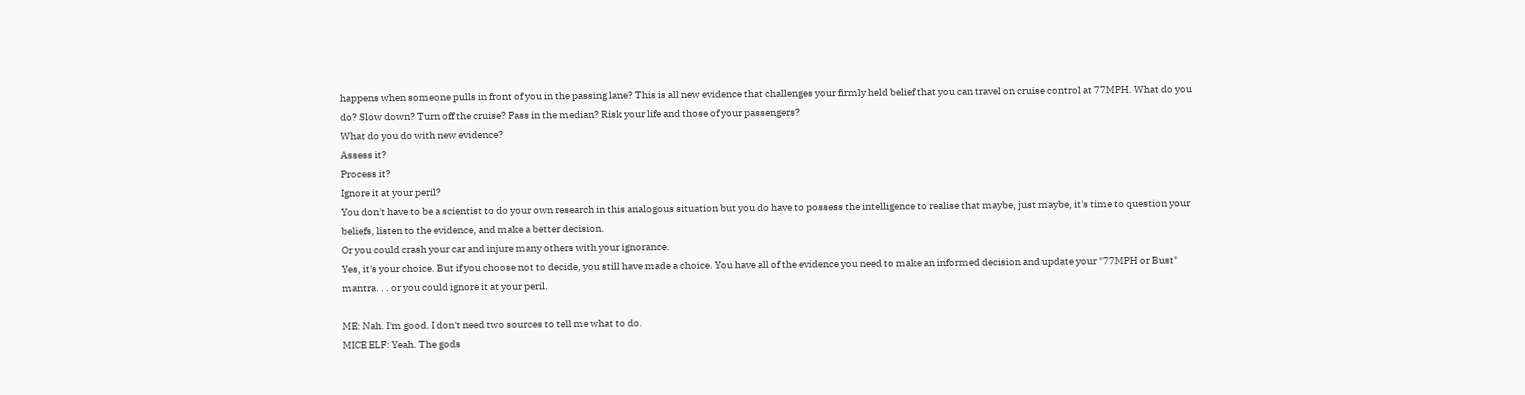happens when someone pulls in front of you in the passing lane? This is all new evidence that challenges your firmly held belief that you can travel on cruise control at 77MPH. What do you do? Slow down? Turn off the cruise? Pass in the median? Risk your life and those of your passengers?
What do you do with new evidence?
Assess it?
Process it?
Ignore it at your peril?
You don't have to be a scientist to do your own research in this analogous situation but you do have to possess the intelligence to realise that maybe, just maybe, it's time to question your beliefs, listen to the evidence, and make a better decision.
Or you could crash your car and injure many others with your ignorance.
Yes, it's your choice. But if you choose not to decide, you still have made a choice. You have all of the evidence you need to make an informed decision and update your "77MPH or Bust" mantra. . . or you could ignore it at your peril.

ME: Nah. I'm good. I don't need two sources to tell me what to do.
MICE ELF: Yeah. The gods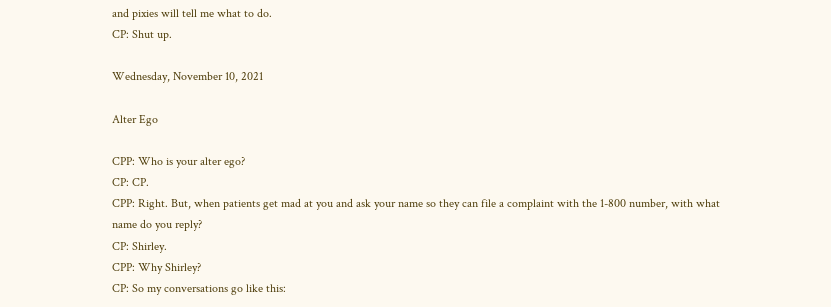and pixies will tell me what to do.
CP: Shut up.

Wednesday, November 10, 2021

Alter Ego

CPP: Who is your alter ego?
CP: CP.
CPP: Right. But, when patients get mad at you and ask your name so they can file a complaint with the 1-800 number, with what name do you reply?
CP: Shirley.
CPP: Why Shirley?
CP: So my conversations go like this: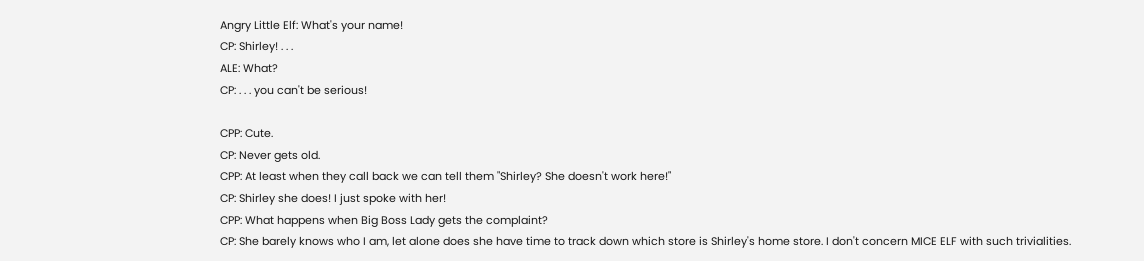Angry Little Elf: What's your name!
CP: Shirley! . . .
ALE: What?
CP: . . . you can't be serious!

CPP: Cute.
CP: Never gets old.
CPP: At least when they call back we can tell them "Shirley? She doesn't work here!"
CP: Shirley she does! I just spoke with her!
CPP: What happens when Big Boss Lady gets the complaint?
CP: She barely knows who I am, let alone does she have time to track down which store is Shirley's home store. I don't concern MICE ELF with such trivialities.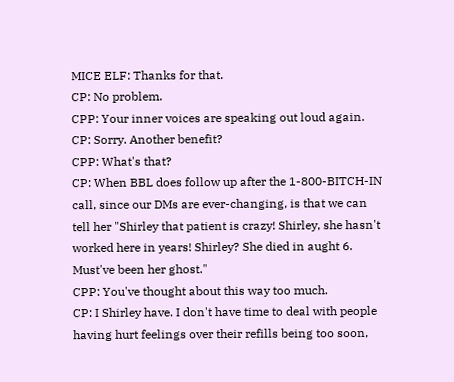MICE ELF: Thanks for that.
CP: No problem.
CPP: Your inner voices are speaking out loud again.
CP: Sorry. Another benefit?
CPP: What's that?
CP: When BBL does follow up after the 1-800-BITCH-IN call, since our DMs are ever-changing, is that we can tell her "Shirley that patient is crazy! Shirley, she hasn't worked here in years! Shirley? She died in aught 6. Must've been her ghost."
CPP: You've thought about this way too much.
CP: I Shirley have. I don't have time to deal with people having hurt feelings over their refills being too soon,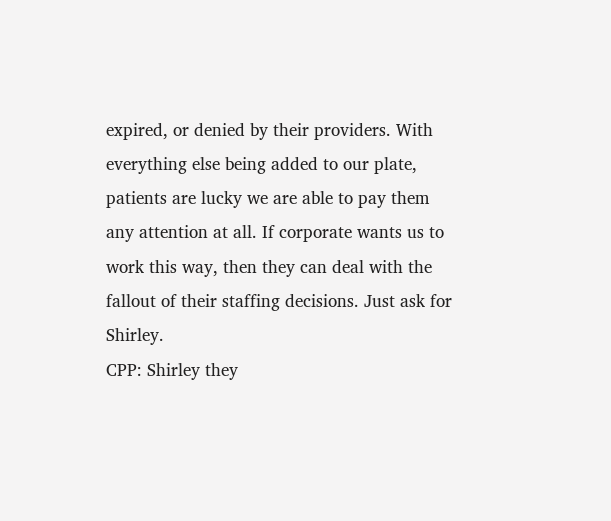expired, or denied by their providers. With everything else being added to our plate, patients are lucky we are able to pay them any attention at all. If corporate wants us to work this way, then they can deal with the fallout of their staffing decisions. Just ask for Shirley.
CPP: Shirley they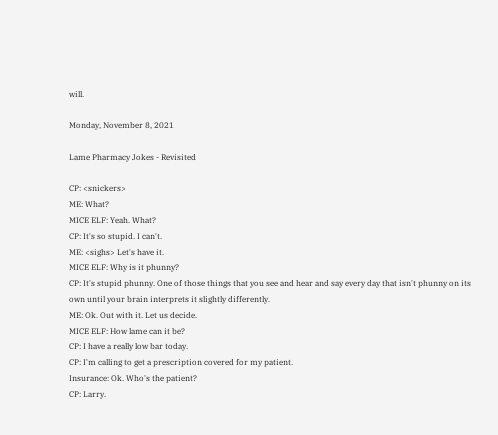will.

Monday, November 8, 2021

Lame Pharmacy Jokes - Revisited

CP: <snickers>
ME: What?
MICE ELF: Yeah. What?
CP: It's so stupid. I can't.
ME: <sighs> Let's have it.
MICE ELF: Why is it phunny?
CP: It's stupid phunny. One of those things that you see and hear and say every day that isn't phunny on its own until your brain interprets it slightly differently.
ME: Ok. Out with it. Let us decide.
MICE ELF: How lame can it be?
CP: I have a really low bar today.
CP: I'm calling to get a prescription covered for my patient.
Insurance: Ok. Who's the patient?
CP: Larry.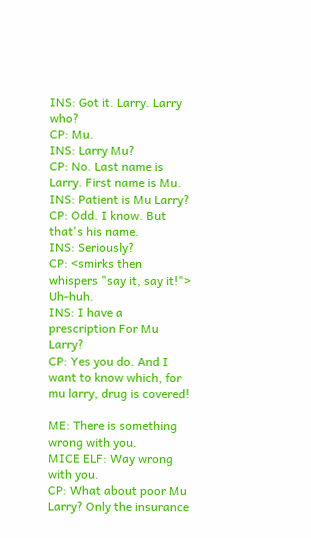INS: Got it. Larry. Larry who?
CP: Mu.
INS: Larry Mu?
CP: No. Last name is Larry. First name is Mu.
INS: Patient is Mu Larry?
CP: Odd. I know. But that's his name.
INS: Seriously?
CP: <smirks then whispers "say it, say it!"> Uh-huh.
INS: I have a prescription For Mu Larry?
CP: Yes you do. And I want to know which, for mu larry, drug is covered!

ME: There is something wrong with you.
MICE ELF: Way wrong with you.
CP: What about poor Mu Larry? Only the insurance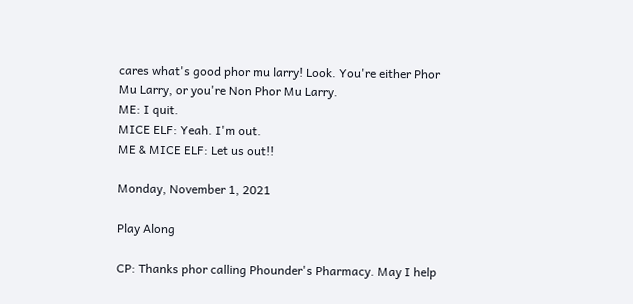cares what's good phor mu larry! Look. You're either Phor Mu Larry, or you're Non Phor Mu Larry.
ME: I quit.
MICE ELF: Yeah. I'm out.
ME & MICE ELF: Let us out!!

Monday, November 1, 2021

Play Along

CP: Thanks phor calling Phounder's Pharmacy. May I help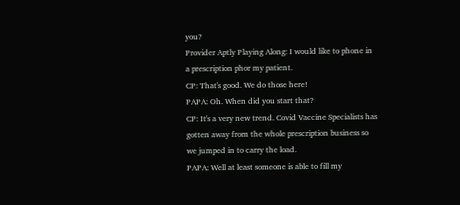you?
Provider Aptly Playing Along: I would like to phone in a prescription phor my patient.
CP: That's good. We do those here!
PAPA: Oh. When did you start that?
CP: It's a very new trend. Covid Vaccine Specialists has gotten away from the whole prescription business so we jumped in to carry the load.
PAPA: Well at least someone is able to fill my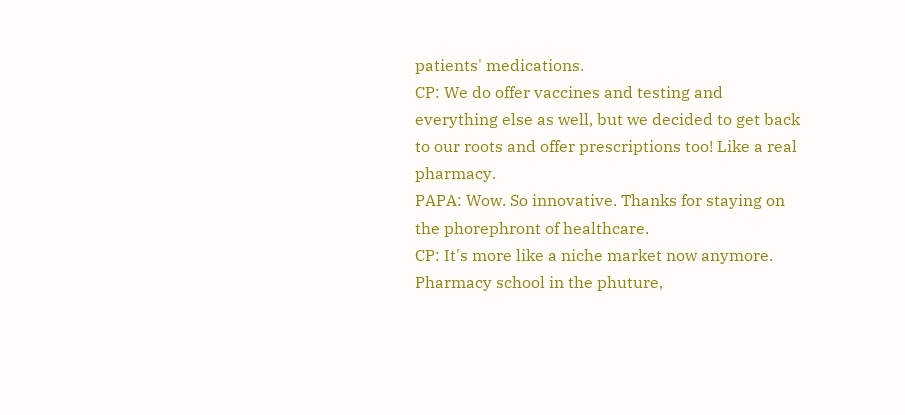patients' medications.
CP: We do offer vaccines and testing and everything else as well, but we decided to get back to our roots and offer prescriptions too! Like a real pharmacy.
PAPA: Wow. So innovative. Thanks for staying on the phorephront of healthcare.
CP: It's more like a niche market now anymore. Pharmacy school in the phuture,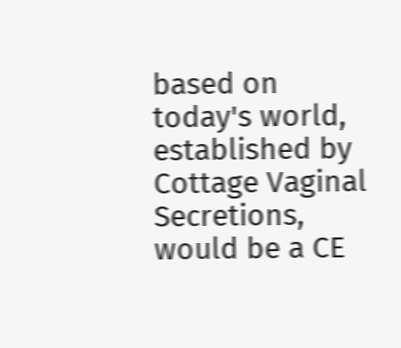based on today's world, established by Cottage Vaginal Secretions, would be a CE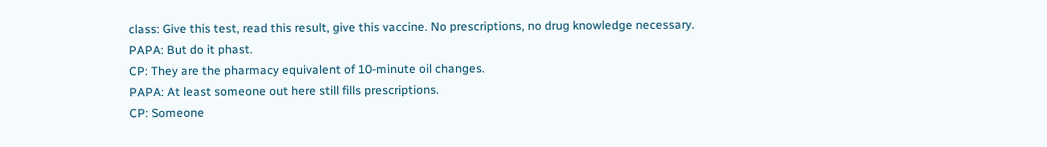class: Give this test, read this result, give this vaccine. No prescriptions, no drug knowledge necessary.
PAPA: But do it phast.
CP: They are the pharmacy equivalent of 10-minute oil changes.
PAPA: At least someone out here still fills prescriptions.
CP: Someone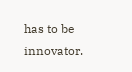has to be innovator.